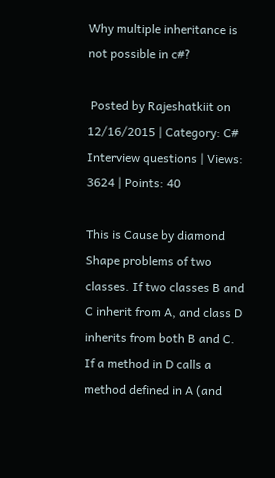Why multiple inheritance is not possible in c#?

 Posted by Rajeshatkiit on 12/16/2015 | Category: C# Interview questions | Views: 3624 | Points: 40

This is Cause by diamond Shape problems of two classes. If two classes B and C inherit from A, and class D inherits from both B and C. If a method in D calls a method defined in A (and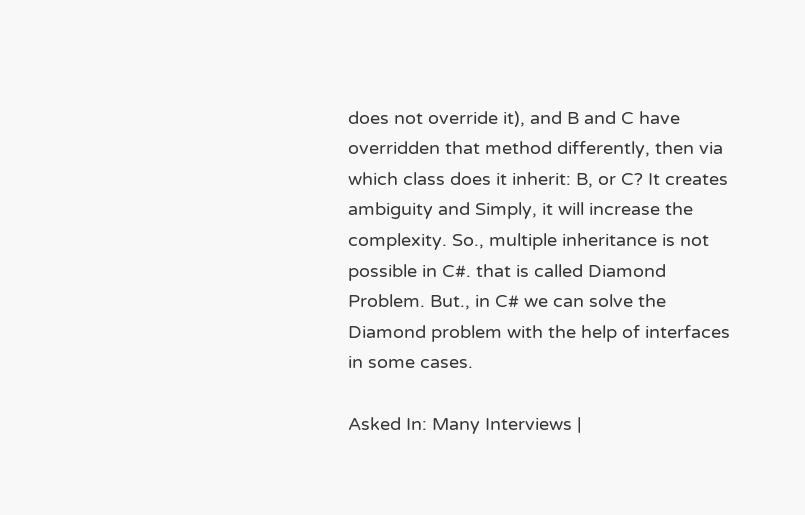does not override it), and B and C have overridden that method differently, then via which class does it inherit: B, or C? It creates ambiguity and Simply, it will increase the complexity. So., multiple inheritance is not possible in C#. that is called Diamond Problem. But., in C# we can solve the Diamond problem with the help of interfaces in some cases.

Asked In: Many Interviews |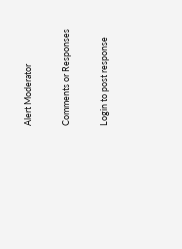Alert Moderator

Comments or Responses

Login to post response